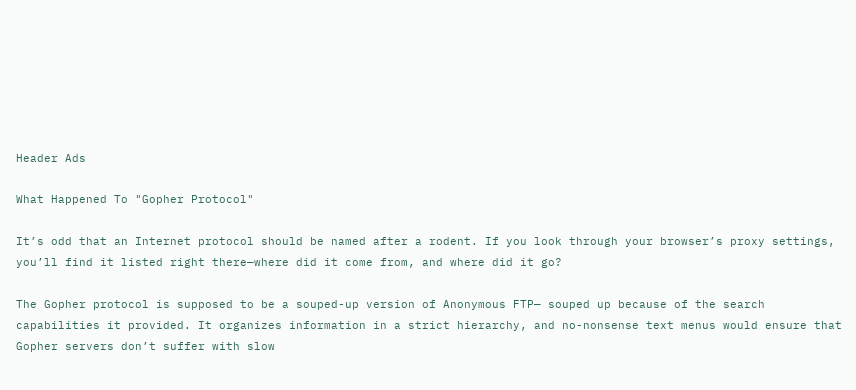Header Ads

What Happened To "Gopher Protocol"

It’s odd that an Internet protocol should be named after a rodent. If you look through your browser’s proxy settings, you’ll find it listed right there—where did it come from, and where did it go?

The Gopher protocol is supposed to be a souped-up version of Anonymous FTP— souped up because of the search capabilities it provided. It organizes information in a strict hierarchy, and no-nonsense text menus would ensure that Gopher servers don’t suffer with slow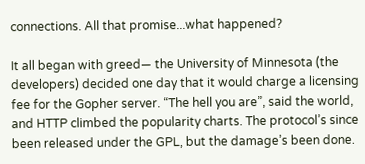connections. All that promise...what happened?

It all began with greed— the University of Minnesota (the developers) decided one day that it would charge a licensing fee for the Gopher server. “The hell you are”, said the world, and HTTP climbed the popularity charts. The protocol’s since been released under the GPL, but the damage’s been done.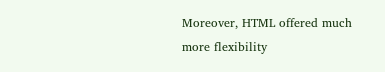Moreover, HTML offered much more flexibility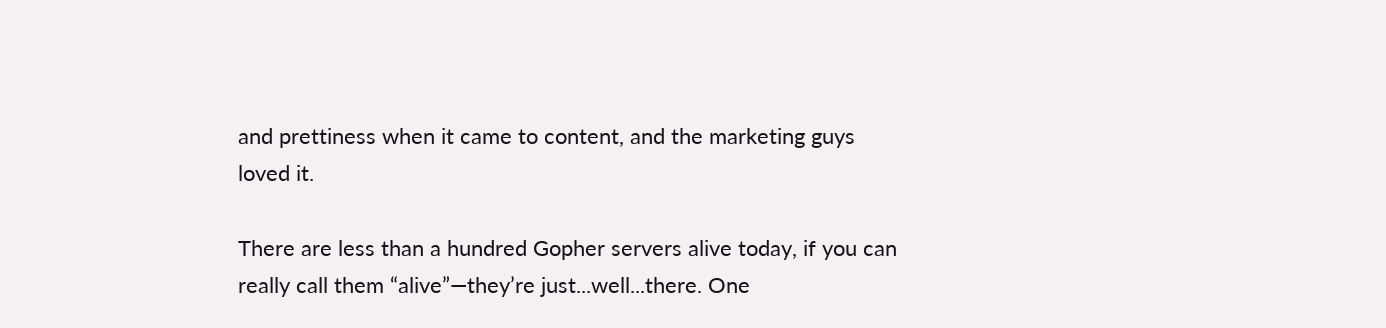and prettiness when it came to content, and the marketing guys loved it.

There are less than a hundred Gopher servers alive today, if you can really call them “alive”—they’re just...well...there. One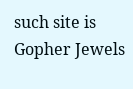such site is Gopher Jewels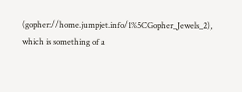(gopher://home.jumpjet.info/1%5CGopher_Jewels_2), which is something of a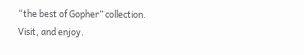“the best of Gopher” collection. Visit, and enjoy.